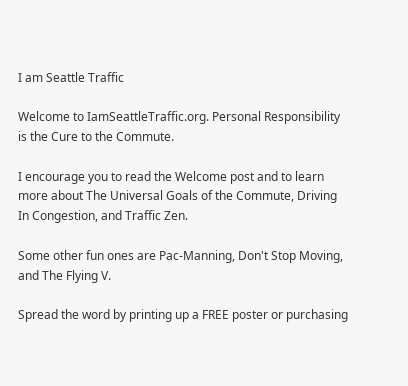I am Seattle Traffic

Welcome to IamSeattleTraffic.org. Personal Responsibility is the Cure to the Commute.

I encourage you to read the Welcome post and to learn more about The Universal Goals of the Commute, Driving In Congestion, and Traffic Zen.

Some other fun ones are Pac-Manning, Don't Stop Moving, and The Flying V.

Spread the word by printing up a FREE poster or purchasing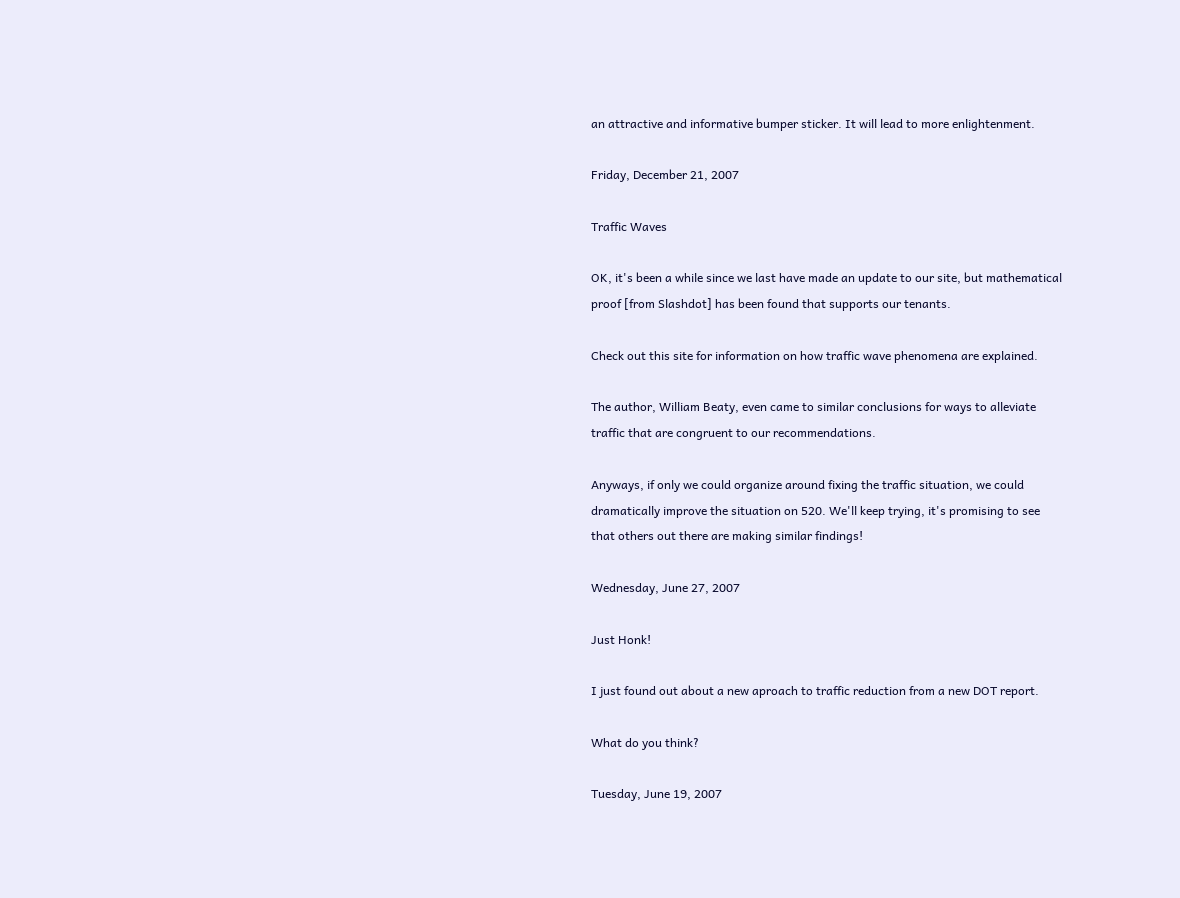an attractive and informative bumper sticker. It will lead to more enlightenment.

Friday, December 21, 2007

Traffic Waves

OK, it's been a while since we last have made an update to our site, but mathematical proof [from Slashdot] has been found that supports our tenants.

Check out this site for information on how traffic wave phenomena are explained.

The author, William Beaty, even came to similar conclusions for ways to alleviate traffic that are congruent to our recommendations.

Anyways, if only we could organize around fixing the traffic situation, we could dramatically improve the situation on 520. We'll keep trying, it's promising to see that others out there are making similar findings!

Wednesday, June 27, 2007

Just Honk!

I just found out about a new aproach to traffic reduction from a new DOT report.

What do you think?

Tuesday, June 19, 2007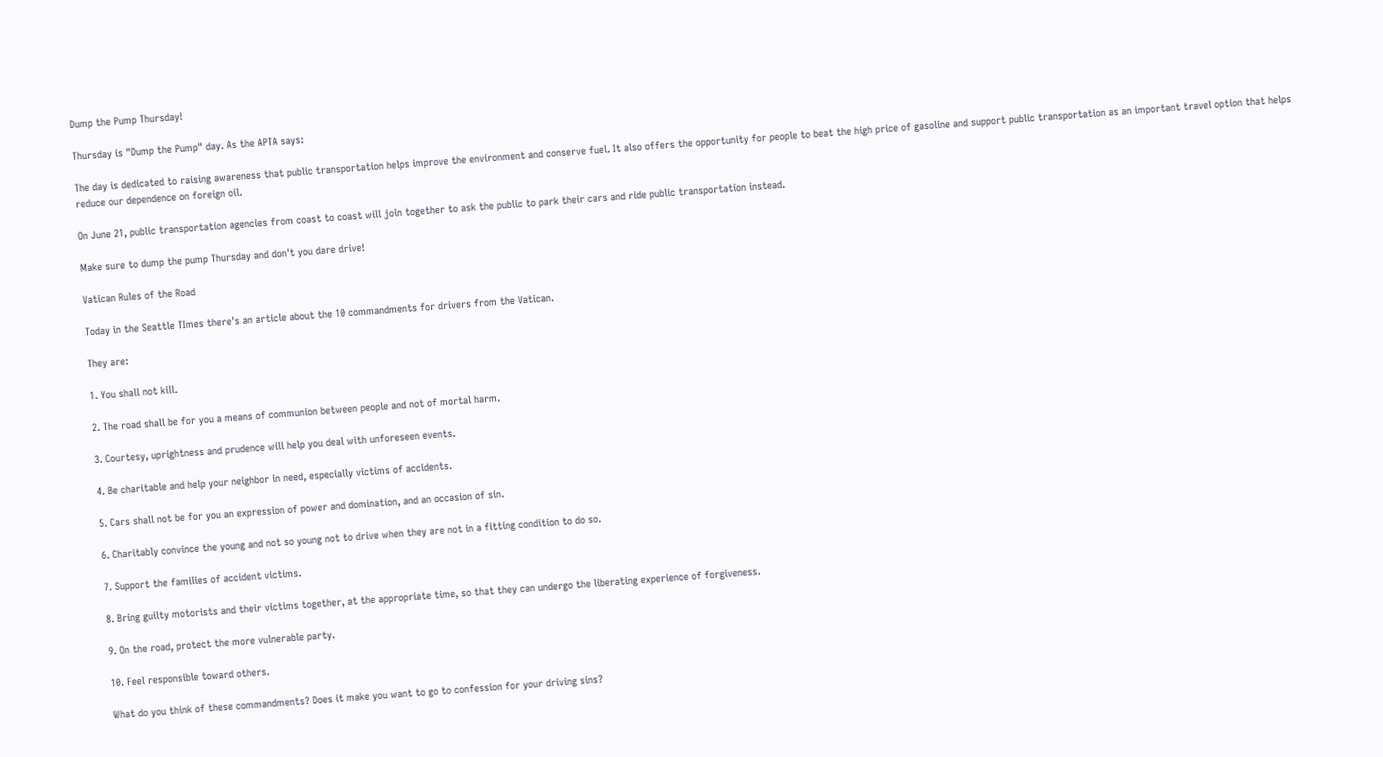Dump the Pump Thursday!

Thursday is "Dump the Pump" day. As the APTA says:

The day is dedicated to raising awareness that public transportation helps improve the environment and conserve fuel. It also offers the opportunity for people to beat the high price of gasoline and support public transportation as an important travel option that helps reduce our dependence on foreign oil.

On June 21, public transportation agencies from coast to coast will join together to ask the public to park their cars and ride public transportation instead.

Make sure to dump the pump Thursday and don't you dare drive!

Vatican Rules of the Road

Today in the Seattle TImes there's an article about the 10 commandments for drivers from the Vatican.

They are:

1. You shall not kill.

2. The road shall be for you a means of communion between people and not of mortal harm.

3. Courtesy, uprightness and prudence will help you deal with unforeseen events.

4. Be charitable and help your neighbor in need, especially victims of accidents.

5. Cars shall not be for you an expression of power and domination, and an occasion of sin.

6. Charitably convince the young and not so young not to drive when they are not in a fitting condition to do so.

7. Support the families of accident victims.

8. Bring guilty motorists and their victims together, at the appropriate time, so that they can undergo the liberating experience of forgiveness.

9. On the road, protect the more vulnerable party.

10. Feel responsible toward others.

What do you think of these commandments? Does it make you want to go to confession for your driving sins?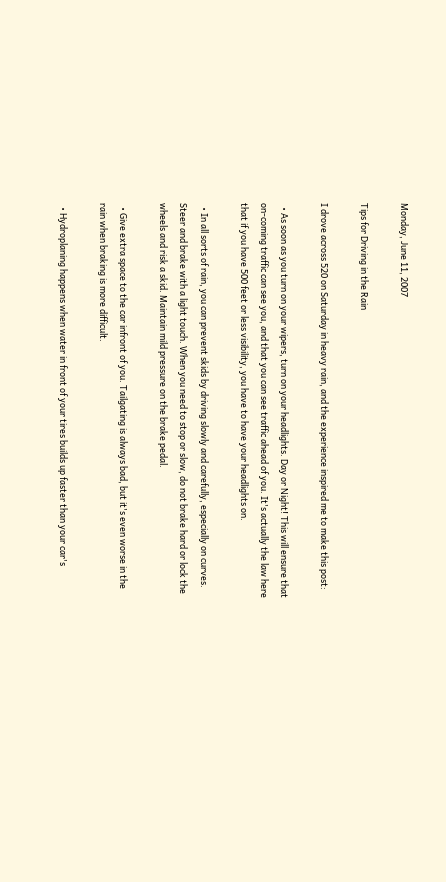Monday, June 11, 2007

Tips for Driving in the Rain

I drove across 520 on Saturday in heavy rain, and the experience inspired me to make this post:

  • As soon as you turn on your wipers, turn on your headlights. Day or Night! This will ensure that on-coming traffic can see you, and that you can see traffic ahead of you. It's actually the law here that if you have 500 feet or less visibility, you have to have your headlights on.

  • In all sorts of rain, you can prevent skids by driving slowly and carefully, especially on curves. Steer and brake with a light touch. When you need to stop or slow, do not brake hard or lock the wheels and risk a skid. Maintain mild pressure on the brake pedal.

  • Give extra space to the car infront of you. Tailgating is always bad, but it's even worse in the rain when braking is more difficult.

  • Hydroplaning happens when water in front of your tires builds up faster than your car's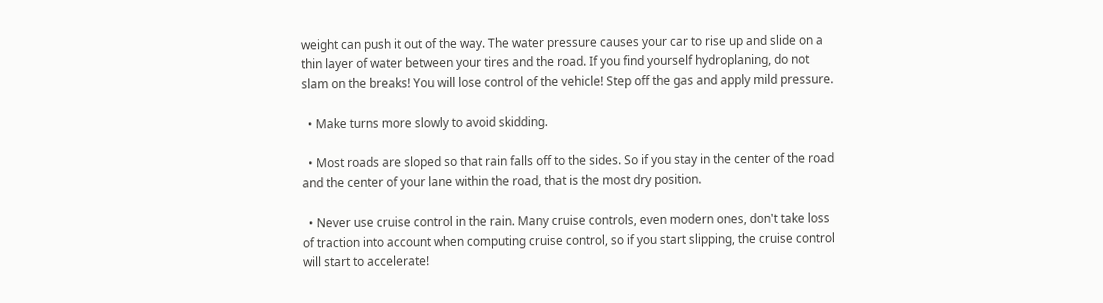weight can push it out of the way. The water pressure causes your car to rise up and slide on a thin layer of water between your tires and the road. If you find yourself hydroplaning, do not slam on the breaks! You will lose control of the vehicle! Step off the gas and apply mild pressure.

  • Make turns more slowly to avoid skidding.

  • Most roads are sloped so that rain falls off to the sides. So if you stay in the center of the road and the center of your lane within the road, that is the most dry position.

  • Never use cruise control in the rain. Many cruise controls, even modern ones, don't take loss of traction into account when computing cruise control, so if you start slipping, the cruise control will start to accelerate!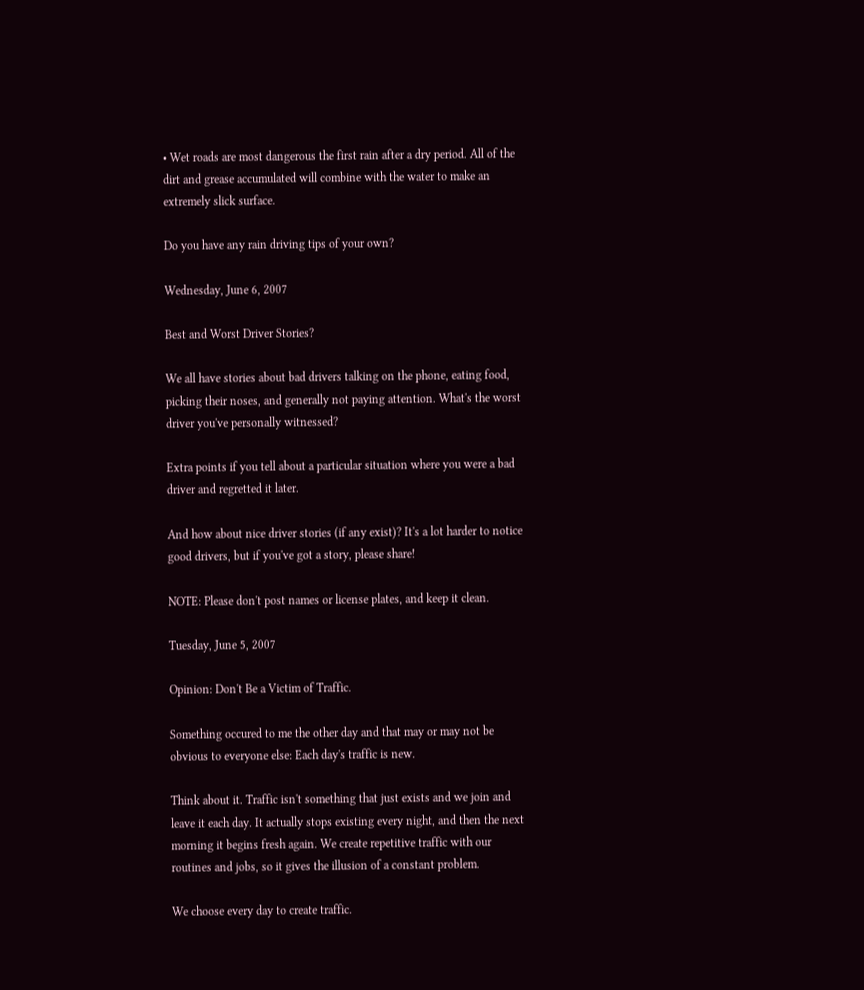• Wet roads are most dangerous the first rain after a dry period. All of the dirt and grease accumulated will combine with the water to make an extremely slick surface.

Do you have any rain driving tips of your own?

Wednesday, June 6, 2007

Best and Worst Driver Stories?

We all have stories about bad drivers talking on the phone, eating food, picking their noses, and generally not paying attention. What's the worst driver you've personally witnessed?

Extra points if you tell about a particular situation where you were a bad driver and regretted it later.

And how about nice driver stories (if any exist)? It's a lot harder to notice good drivers, but if you've got a story, please share!

NOTE: Please don't post names or license plates, and keep it clean.

Tuesday, June 5, 2007

Opinion: Don't Be a Victim of Traffic.

Something occured to me the other day and that may or may not be obvious to everyone else: Each day's traffic is new.

Think about it. Traffic isn't something that just exists and we join and leave it each day. It actually stops existing every night, and then the next morning it begins fresh again. We create repetitive traffic with our routines and jobs, so it gives the illusion of a constant problem.

We choose every day to create traffic.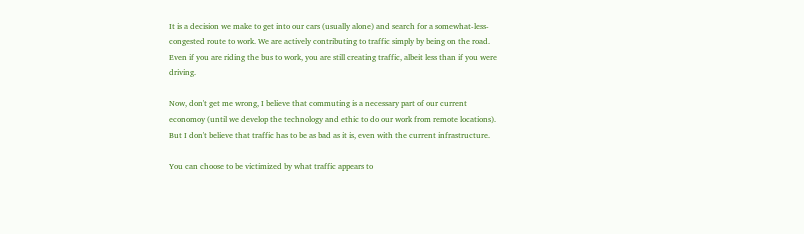It is a decision we make to get into our cars (usually alone) and search for a somewhat-less-congested route to work. We are actively contributing to traffic simply by being on the road. Even if you are riding the bus to work, you are still creating traffic, albeit less than if you were driving.

Now, don't get me wrong, I believe that commuting is a necessary part of our current economoy (until we develop the technology and ethic to do our work from remote locations). But I don't believe that traffic has to be as bad as it is, even with the current infrastructure.

You can choose to be victimized by what traffic appears to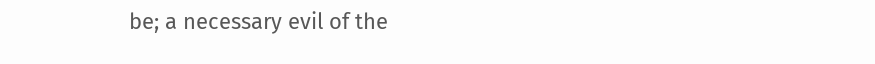be; a necessary evil of the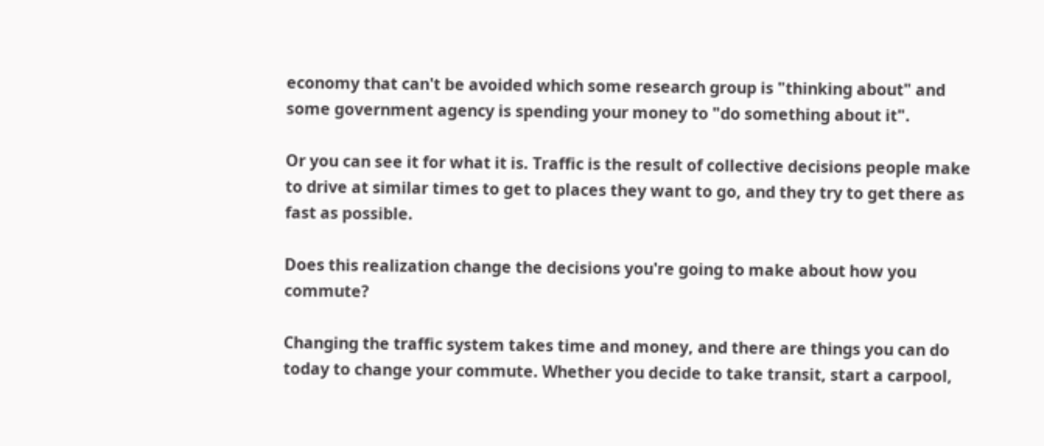economy that can't be avoided which some research group is "thinking about" and some government agency is spending your money to "do something about it".

Or you can see it for what it is. Traffic is the result of collective decisions people make to drive at similar times to get to places they want to go, and they try to get there as fast as possible.

Does this realization change the decisions you're going to make about how you commute?

Changing the traffic system takes time and money, and there are things you can do today to change your commute. Whether you decide to take transit, start a carpool,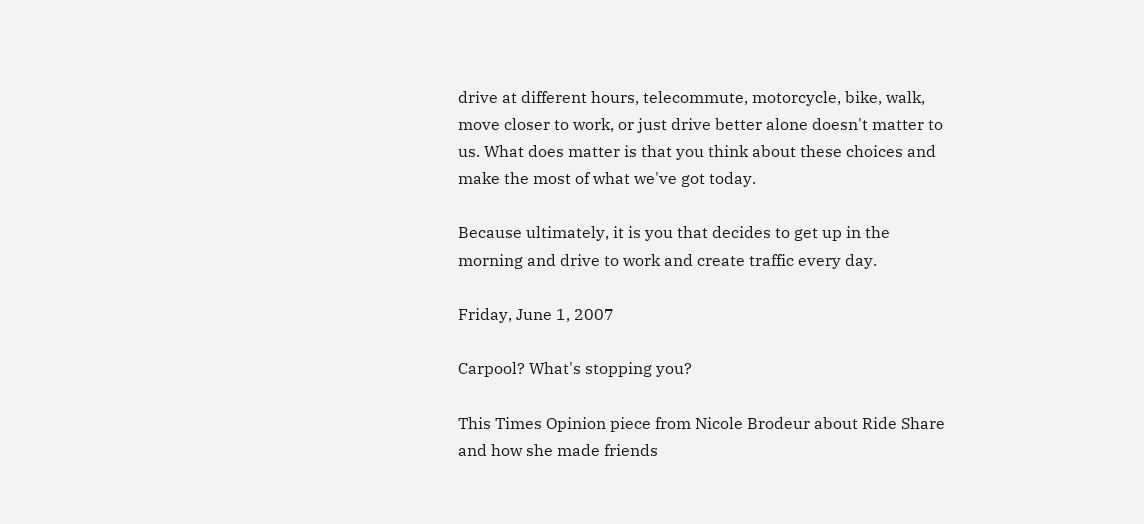drive at different hours, telecommute, motorcycle, bike, walk, move closer to work, or just drive better alone doesn't matter to us. What does matter is that you think about these choices and make the most of what we've got today.

Because ultimately, it is you that decides to get up in the morning and drive to work and create traffic every day.

Friday, June 1, 2007

Carpool? What's stopping you?

This Times Opinion piece from Nicole Brodeur about Ride Share and how she made friends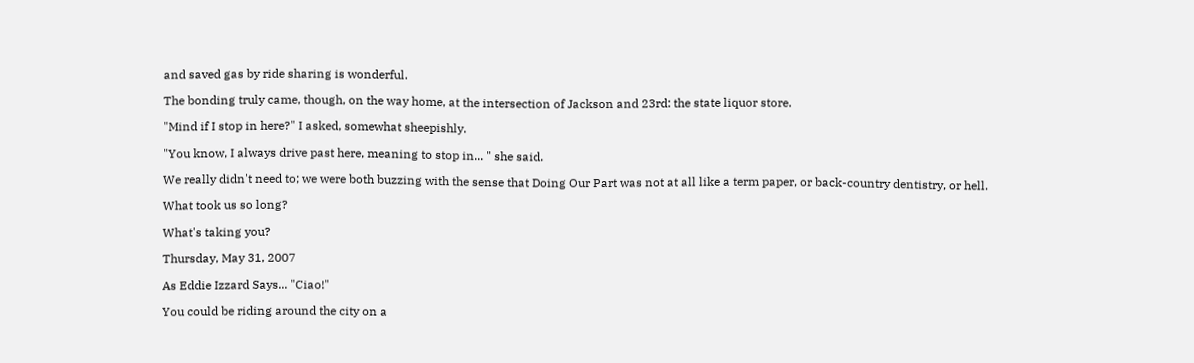and saved gas by ride sharing is wonderful.

The bonding truly came, though, on the way home, at the intersection of Jackson and 23rd: the state liquor store.

"Mind if I stop in here?" I asked, somewhat sheepishly.

"You know, I always drive past here, meaning to stop in... " she said.

We really didn't need to; we were both buzzing with the sense that Doing Our Part was not at all like a term paper, or back-country dentistry, or hell.

What took us so long?

What's taking you?

Thursday, May 31, 2007

As Eddie Izzard Says... "Ciao!"

You could be riding around the city on a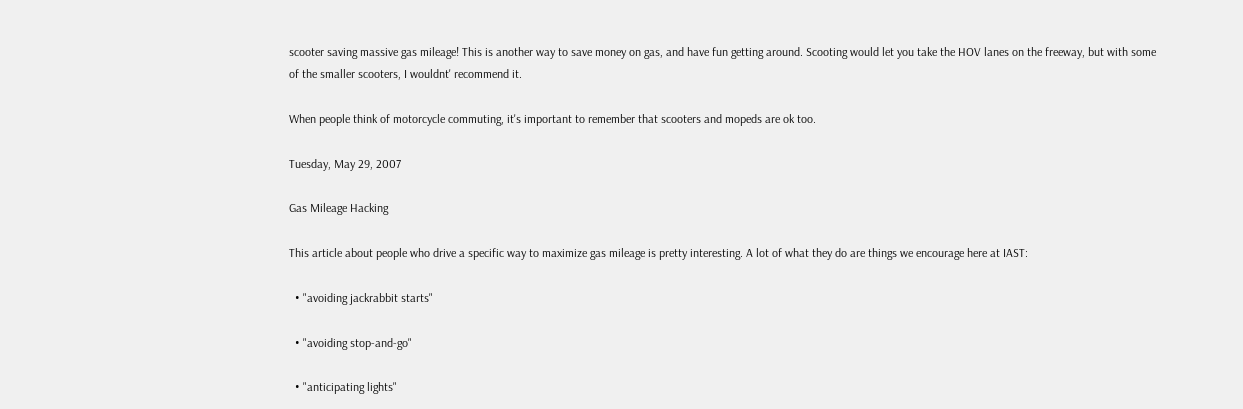scooter saving massive gas mileage! This is another way to save money on gas, and have fun getting around. Scooting would let you take the HOV lanes on the freeway, but with some of the smaller scooters, I wouldnt' recommend it.

When people think of motorcycle commuting, it's important to remember that scooters and mopeds are ok too.

Tuesday, May 29, 2007

Gas Mileage Hacking

This article about people who drive a specific way to maximize gas mileage is pretty interesting. A lot of what they do are things we encourage here at IAST:

  • "avoiding jackrabbit starts"

  • "avoiding stop-and-go"

  • "anticipating lights"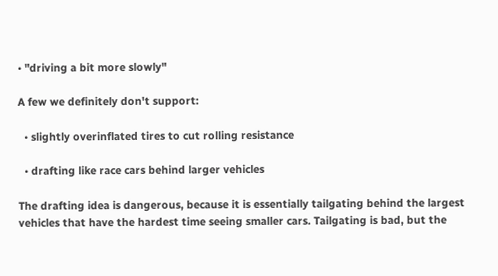• "driving a bit more slowly"

A few we definitely don't support:

  • slightly overinflated tires to cut rolling resistance

  • drafting like race cars behind larger vehicles

The drafting idea is dangerous, because it is essentially tailgating behind the largest vehicles that have the hardest time seeing smaller cars. Tailgating is bad, but the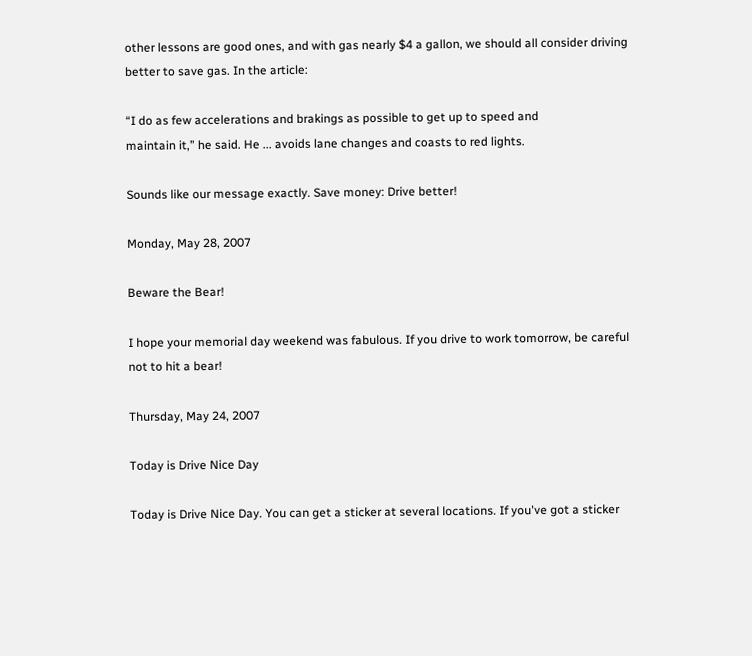other lessons are good ones, and with gas nearly $4 a gallon, we should all consider driving better to save gas. In the article:

“I do as few accelerations and brakings as possible to get up to speed and
maintain it,” he said. He ... avoids lane changes and coasts to red lights.

Sounds like our message exactly. Save money: Drive better!

Monday, May 28, 2007

Beware the Bear!

I hope your memorial day weekend was fabulous. If you drive to work tomorrow, be careful not to hit a bear!

Thursday, May 24, 2007

Today is Drive Nice Day

Today is Drive Nice Day. You can get a sticker at several locations. If you've got a sticker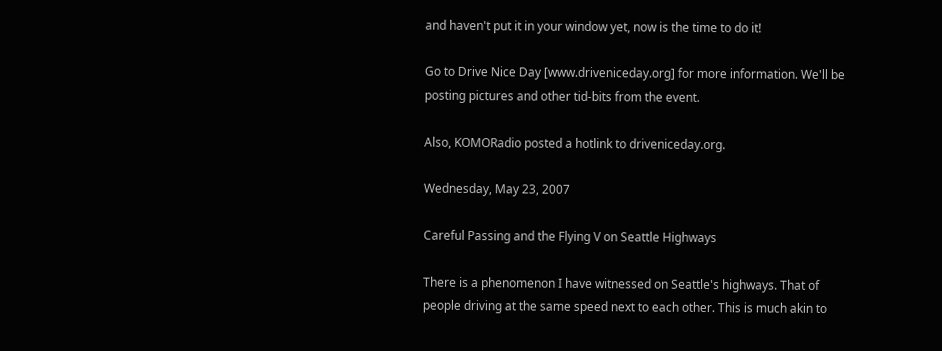and haven't put it in your window yet, now is the time to do it!

Go to Drive Nice Day [www.driveniceday.org] for more information. We'll be posting pictures and other tid-bits from the event.

Also, KOMORadio posted a hotlink to driveniceday.org.

Wednesday, May 23, 2007

Careful Passing and the Flying V on Seattle Highways

There is a phenomenon I have witnessed on Seattle's highways. That of people driving at the same speed next to each other. This is much akin to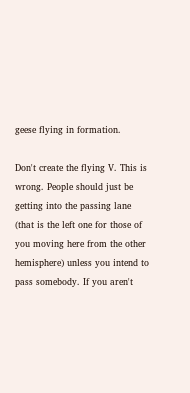geese flying in formation.

Don't create the flying V. This is wrong. People should just be getting into the passing lane (that is the left one for those of you moving here from the other hemisphere) unless you intend to pass somebody. If you aren't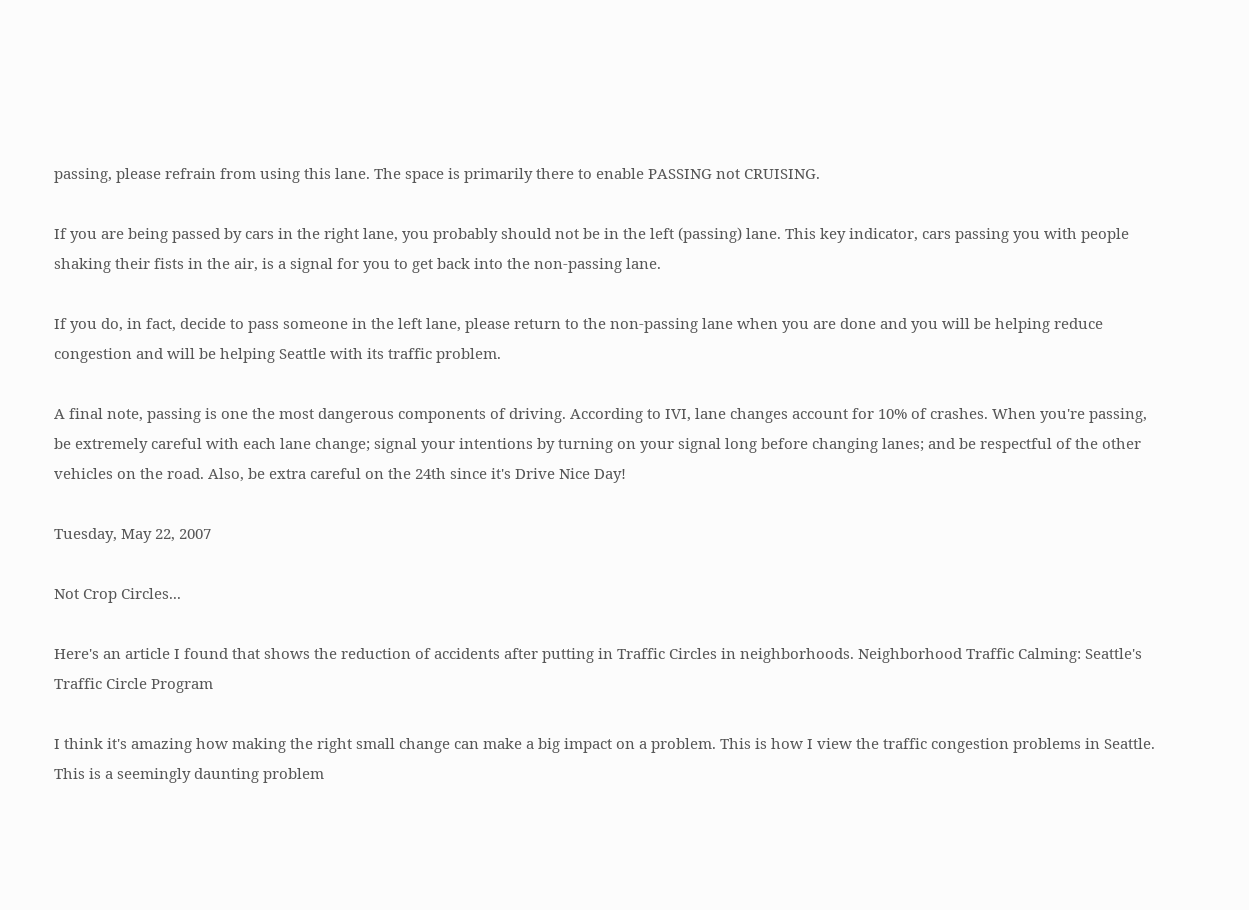passing, please refrain from using this lane. The space is primarily there to enable PASSING not CRUISING.

If you are being passed by cars in the right lane, you probably should not be in the left (passing) lane. This key indicator, cars passing you with people shaking their fists in the air, is a signal for you to get back into the non-passing lane.

If you do, in fact, decide to pass someone in the left lane, please return to the non-passing lane when you are done and you will be helping reduce congestion and will be helping Seattle with its traffic problem.

A final note, passing is one the most dangerous components of driving. According to IVI, lane changes account for 10% of crashes. When you're passing, be extremely careful with each lane change; signal your intentions by turning on your signal long before changing lanes; and be respectful of the other vehicles on the road. Also, be extra careful on the 24th since it's Drive Nice Day!

Tuesday, May 22, 2007

Not Crop Circles...

Here's an article I found that shows the reduction of accidents after putting in Traffic Circles in neighborhoods. Neighborhood Traffic Calming: Seattle's Traffic Circle Program

I think it's amazing how making the right small change can make a big impact on a problem. This is how I view the traffic congestion problems in Seattle. This is a seemingly daunting problem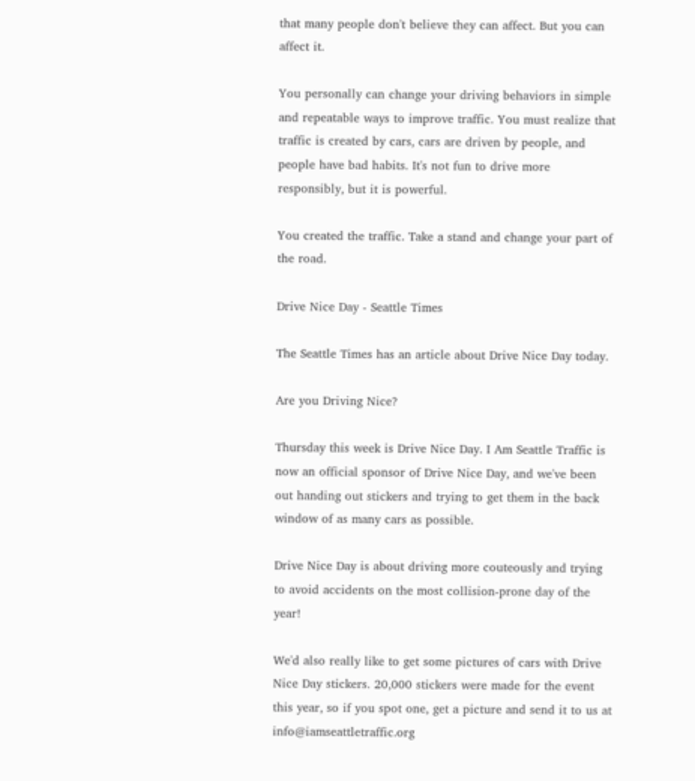that many people don't believe they can affect. But you can affect it.

You personally can change your driving behaviors in simple and repeatable ways to improve traffic. You must realize that traffic is created by cars, cars are driven by people, and people have bad habits. It's not fun to drive more responsibly, but it is powerful.

You created the traffic. Take a stand and change your part of the road.

Drive Nice Day - Seattle Times

The Seattle Times has an article about Drive Nice Day today.

Are you Driving Nice?

Thursday this week is Drive Nice Day. I Am Seattle Traffic is now an official sponsor of Drive Nice Day, and we've been out handing out stickers and trying to get them in the back window of as many cars as possible.

Drive Nice Day is about driving more couteously and trying to avoid accidents on the most collision-prone day of the year!

We'd also really like to get some pictures of cars with Drive Nice Day stickers. 20,000 stickers were made for the event this year, so if you spot one, get a picture and send it to us at info@iamseattletraffic.org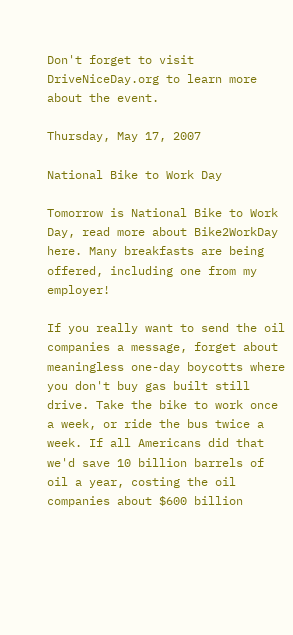Don't forget to visit DriveNiceDay.org to learn more about the event.

Thursday, May 17, 2007

National Bike to Work Day

Tomorrow is National Bike to Work Day, read more about Bike2WorkDay here. Many breakfasts are being offered, including one from my employer!

If you really want to send the oil companies a message, forget about meaningless one-day boycotts where you don't buy gas built still drive. Take the bike to work once a week, or ride the bus twice a week. If all Americans did that we'd save 10 billion barrels of oil a year, costing the oil companies about $600 billion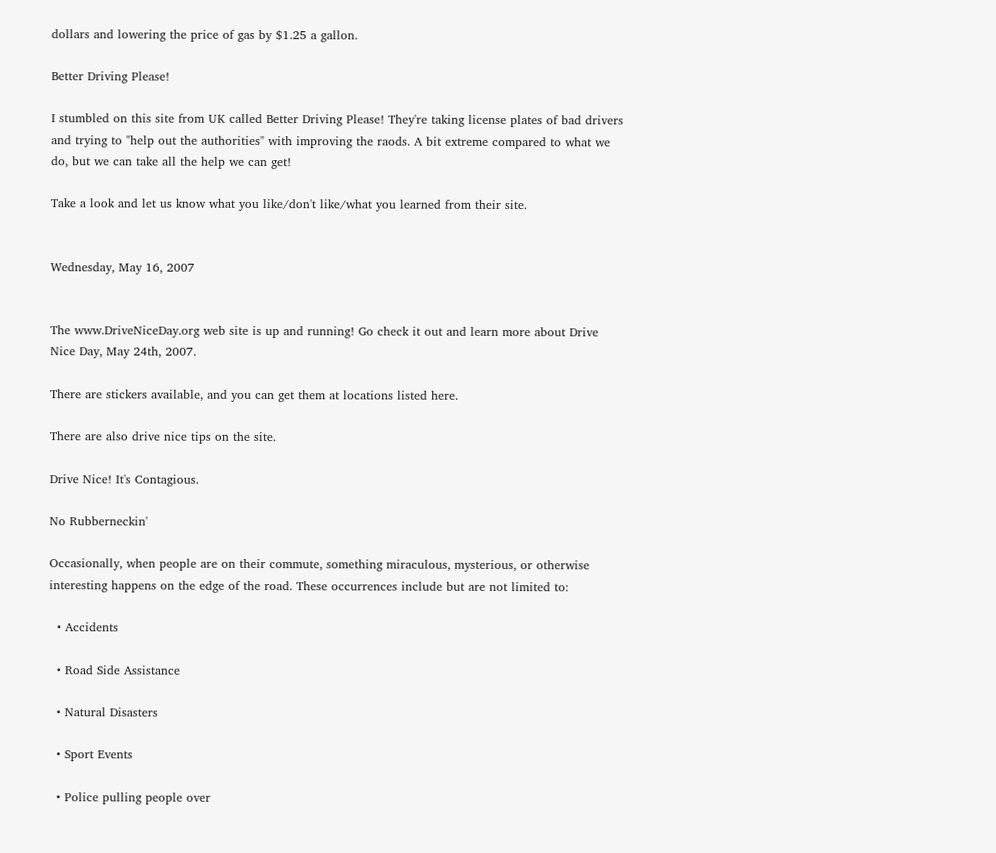dollars and lowering the price of gas by $1.25 a gallon.

Better Driving Please!

I stumbled on this site from UK called Better Driving Please! They're taking license plates of bad drivers and trying to "help out the authorities" with improving the raods. A bit extreme compared to what we do, but we can take all the help we can get!

Take a look and let us know what you like/don't like/what you learned from their site.


Wednesday, May 16, 2007


The www.DriveNiceDay.org web site is up and running! Go check it out and learn more about Drive Nice Day, May 24th, 2007.

There are stickers available, and you can get them at locations listed here.

There are also drive nice tips on the site.

Drive Nice! It's Contagious.

No Rubberneckin'

Occasionally, when people are on their commute, something miraculous, mysterious, or otherwise interesting happens on the edge of the road. These occurrences include but are not limited to:

  • Accidents

  • Road Side Assistance

  • Natural Disasters

  • Sport Events

  • Police pulling people over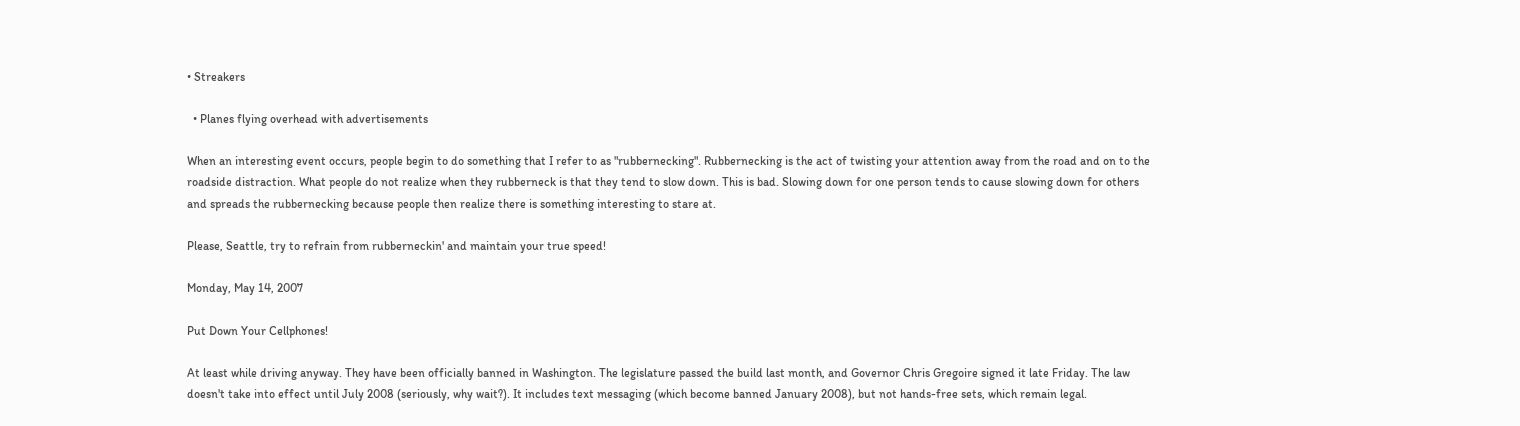• Streakers

  • Planes flying overhead with advertisements

When an interesting event occurs, people begin to do something that I refer to as "rubbernecking". Rubbernecking is the act of twisting your attention away from the road and on to the roadside distraction. What people do not realize when they rubberneck is that they tend to slow down. This is bad. Slowing down for one person tends to cause slowing down for others and spreads the rubbernecking because people then realize there is something interesting to stare at.

Please, Seattle, try to refrain from rubberneckin' and maintain your true speed!

Monday, May 14, 2007

Put Down Your Cellphones!

At least while driving anyway. They have been officially banned in Washington. The legislature passed the build last month, and Governor Chris Gregoire signed it late Friday. The law doesn't take into effect until July 2008 (seriously, why wait?). It includes text messaging (which become banned January 2008), but not hands-free sets, which remain legal.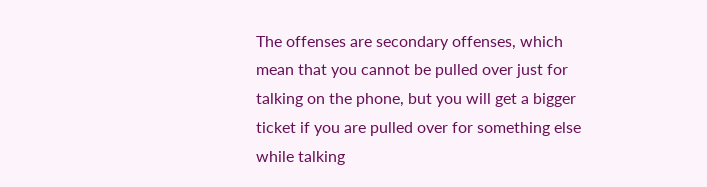The offenses are secondary offenses, which mean that you cannot be pulled over just for talking on the phone, but you will get a bigger ticket if you are pulled over for something else while talking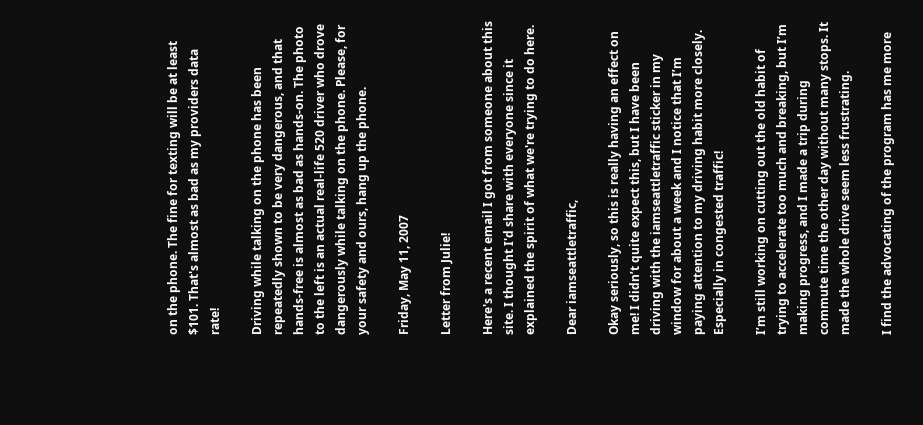on the phone. The fine for texting will be at least $101. That's almost as bad as my providers data rate!

Driving while talking on the phone has been repeatedly shown to be very dangerous, and that hands-free is almost as bad as hands-on. The photo to the left is an actual real-life 520 driver who drove dangerously while talking on the phone. Please, for your safety and ours, hang up the phone.

Friday, May 11, 2007

Letter from Julie!

Here's a recent email I got from someone about this site. I thought I'd share with everyone since it explained the spirit of what we're trying to do here.

Dear iamseattletraffic,

Okay seriously, so this is really having an effect on me! I didn’t quite expect this, but I have been driving with the iamseattletraffic sticker in my window for about a week and I notice that I’m paying attention to my driving habit more closely. Especially in congested traffic!

I’m still working on cutting out the old habit of trying to accelerate too much and breaking, but I’m making progress, and I made a trip during commute time the other day without many stops. It made the whole drive seem less frustrating.

I find the advocating of the program has me more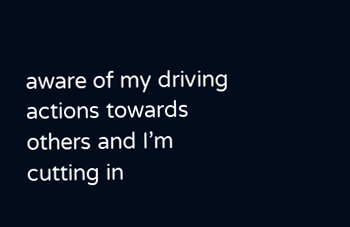aware of my driving actions towards others and I’m cutting in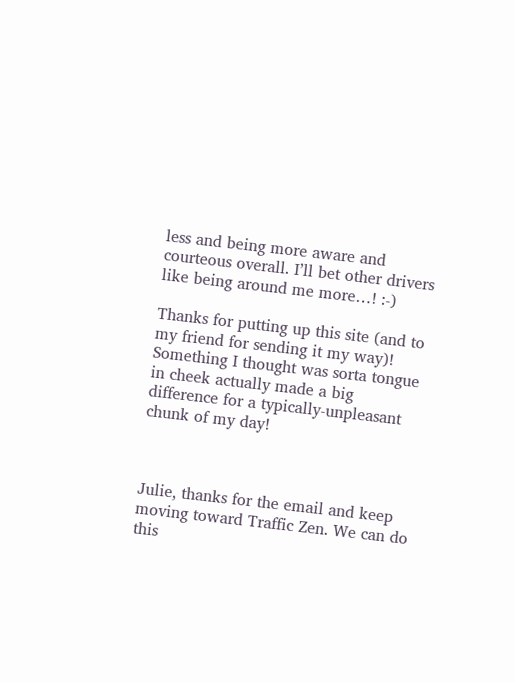less and being more aware and courteous overall. I’ll bet other drivers like being around me more…! :-)

Thanks for putting up this site (and to my friend for sending it my way)! Something I thought was sorta tongue in cheek actually made a big difference for a typically-unpleasant chunk of my day!



Julie, thanks for the email and keep moving toward Traffic Zen. We can do this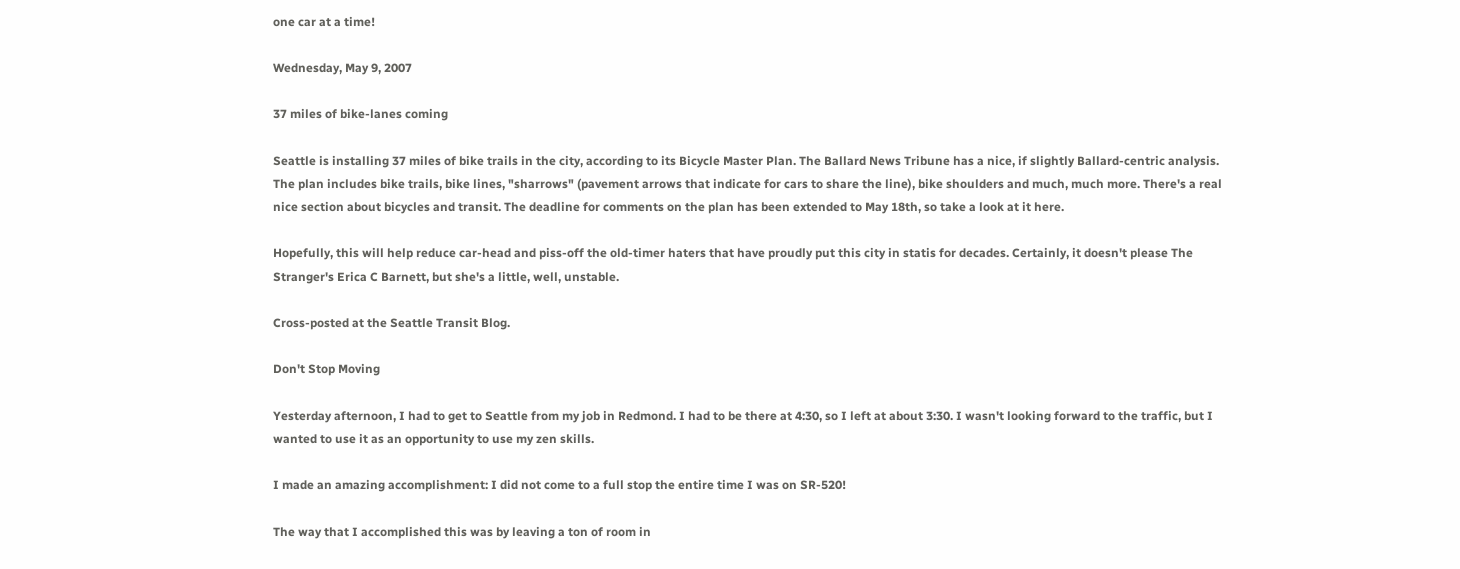one car at a time!

Wednesday, May 9, 2007

37 miles of bike-lanes coming

Seattle is installing 37 miles of bike trails in the city, according to its Bicycle Master Plan. The Ballard News Tribune has a nice, if slightly Ballard-centric analysis. The plan includes bike trails, bike lines, "sharrows" (pavement arrows that indicate for cars to share the line), bike shoulders and much, much more. There's a real nice section about bicycles and transit. The deadline for comments on the plan has been extended to May 18th, so take a look at it here.

Hopefully, this will help reduce car-head and piss-off the old-timer haters that have proudly put this city in statis for decades. Certainly, it doesn't please The Stranger's Erica C Barnett, but she's a little, well, unstable.

Cross-posted at the Seattle Transit Blog.

Don't Stop Moving

Yesterday afternoon, I had to get to Seattle from my job in Redmond. I had to be there at 4:30, so I left at about 3:30. I wasn't looking forward to the traffic, but I wanted to use it as an opportunity to use my zen skills.

I made an amazing accomplishment: I did not come to a full stop the entire time I was on SR-520!

The way that I accomplished this was by leaving a ton of room in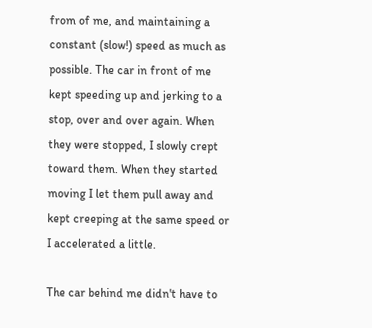from of me, and maintaining a constant (slow!) speed as much as possible. The car in front of me kept speeding up and jerking to a stop, over and over again. When they were stopped, I slowly crept toward them. When they started moving I let them pull away and kept creeping at the same speed or I accelerated a little.

The car behind me didn't have to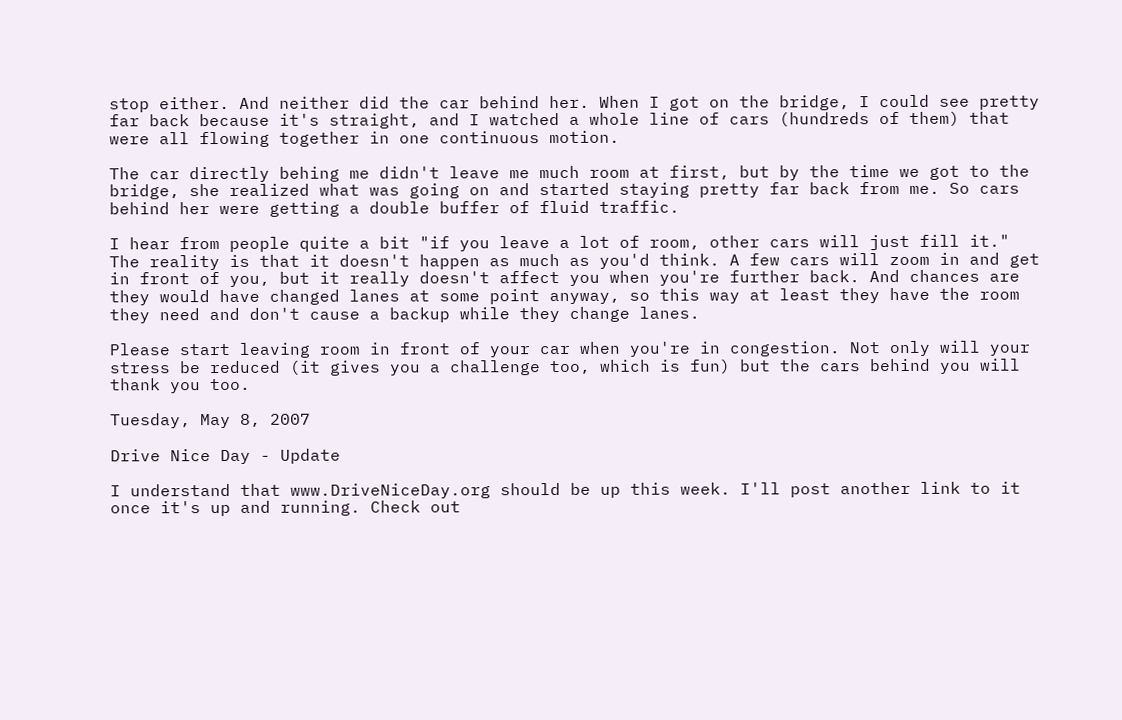stop either. And neither did the car behind her. When I got on the bridge, I could see pretty far back because it's straight, and I watched a whole line of cars (hundreds of them) that were all flowing together in one continuous motion.

The car directly behing me didn't leave me much room at first, but by the time we got to the bridge, she realized what was going on and started staying pretty far back from me. So cars behind her were getting a double buffer of fluid traffic.

I hear from people quite a bit "if you leave a lot of room, other cars will just fill it." The reality is that it doesn't happen as much as you'd think. A few cars will zoom in and get in front of you, but it really doesn't affect you when you're further back. And chances are they would have changed lanes at some point anyway, so this way at least they have the room they need and don't cause a backup while they change lanes.

Please start leaving room in front of your car when you're in congestion. Not only will your stress be reduced (it gives you a challenge too, which is fun) but the cars behind you will thank you too.

Tuesday, May 8, 2007

Drive Nice Day - Update

I understand that www.DriveNiceDay.org should be up this week. I'll post another link to it once it's up and running. Check out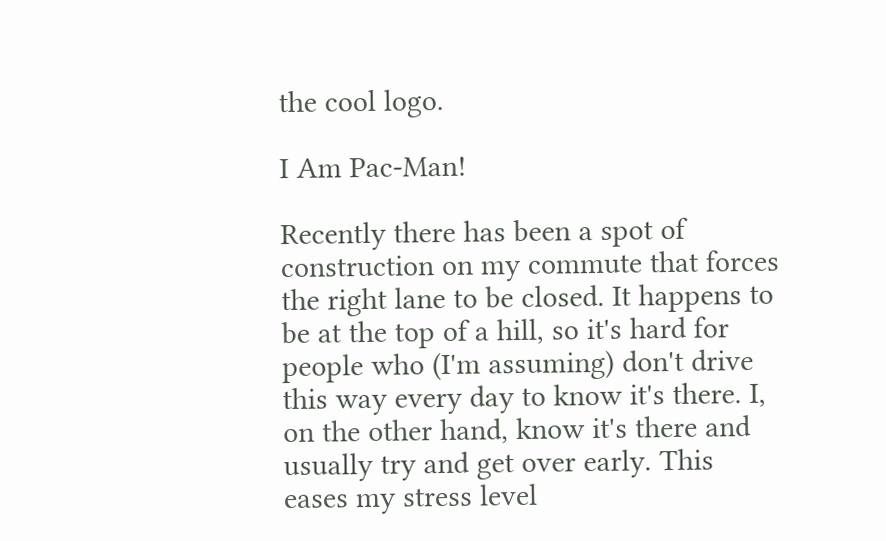the cool logo.

I Am Pac-Man!

Recently there has been a spot of construction on my commute that forces the right lane to be closed. It happens to be at the top of a hill, so it's hard for people who (I'm assuming) don't drive this way every day to know it's there. I, on the other hand, know it's there and usually try and get over early. This eases my stress level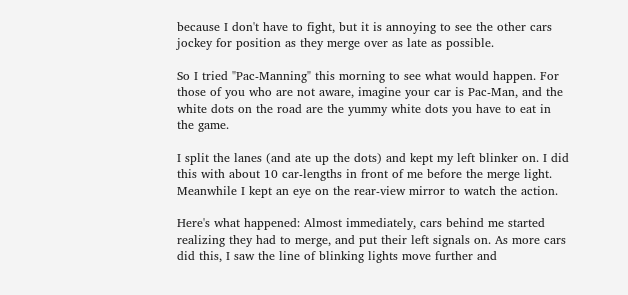because I don't have to fight, but it is annoying to see the other cars jockey for position as they merge over as late as possible.

So I tried "Pac-Manning" this morning to see what would happen. For those of you who are not aware, imagine your car is Pac-Man, and the white dots on the road are the yummy white dots you have to eat in the game.

I split the lanes (and ate up the dots) and kept my left blinker on. I did this with about 10 car-lengths in front of me before the merge light. Meanwhile I kept an eye on the rear-view mirror to watch the action.

Here's what happened: Almost immediately, cars behind me started realizing they had to merge, and put their left signals on. As more cars did this, I saw the line of blinking lights move further and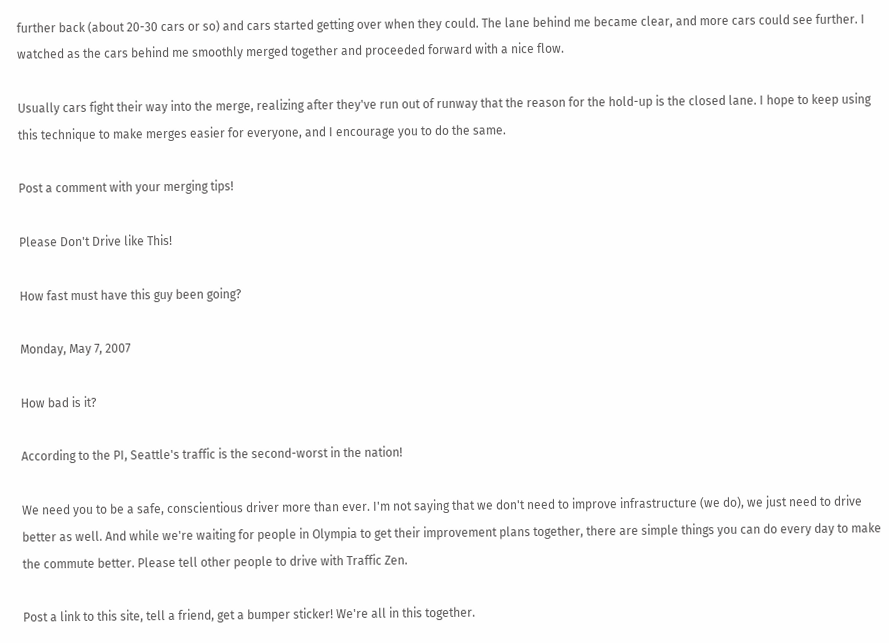further back (about 20-30 cars or so) and cars started getting over when they could. The lane behind me became clear, and more cars could see further. I watched as the cars behind me smoothly merged together and proceeded forward with a nice flow.

Usually cars fight their way into the merge, realizing after they've run out of runway that the reason for the hold-up is the closed lane. I hope to keep using this technique to make merges easier for everyone, and I encourage you to do the same.

Post a comment with your merging tips!

Please Don't Drive like This!

How fast must have this guy been going?

Monday, May 7, 2007

How bad is it?

According to the PI, Seattle's traffic is the second-worst in the nation!

We need you to be a safe, conscientious driver more than ever. I'm not saying that we don't need to improve infrastructure (we do), we just need to drive better as well. And while we're waiting for people in Olympia to get their improvement plans together, there are simple things you can do every day to make the commute better. Please tell other people to drive with Traffic Zen.

Post a link to this site, tell a friend, get a bumper sticker! We're all in this together.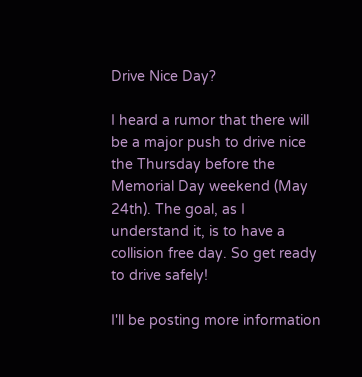Drive Nice Day?

I heard a rumor that there will be a major push to drive nice the Thursday before the Memorial Day weekend (May 24th). The goal, as I understand it, is to have a collision free day. So get ready to drive safely!

I'll be posting more information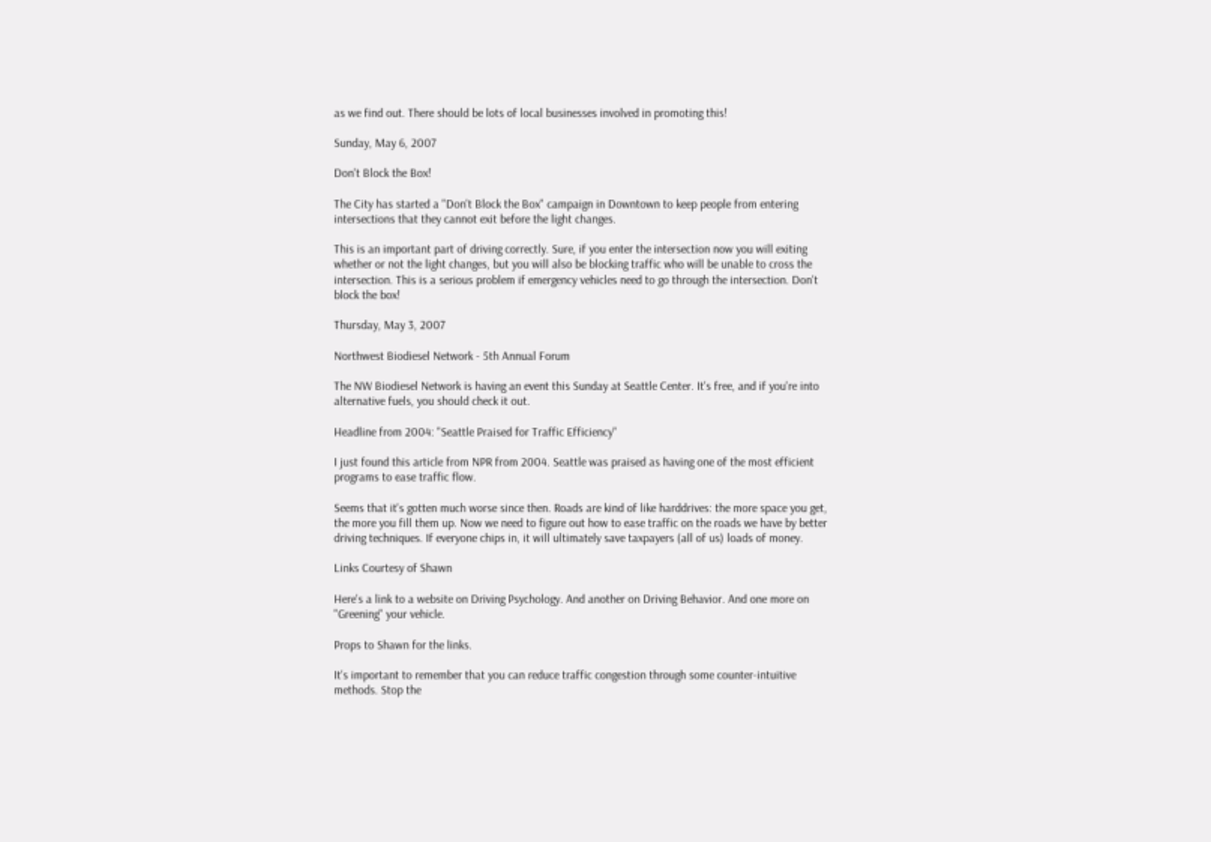as we find out. There should be lots of local businesses involved in promoting this!

Sunday, May 6, 2007

Don't Block the Box!

The City has started a "Don't Block the Box" campaign in Downtown to keep people from entering intersections that they cannot exit before the light changes.

This is an important part of driving correctly. Sure, if you enter the intersection now you will exiting whether or not the light changes, but you will also be blocking traffic who will be unable to cross the intersection. This is a serious problem if emergency vehicles need to go through the intersection. Don't block the box!

Thursday, May 3, 2007

Northwest Biodiesel Network - 5th Annual Forum

The NW Biodiesel Network is having an event this Sunday at Seattle Center. It's free, and if you're into alternative fuels, you should check it out.

Headline from 2004: "Seattle Praised for Traffic Efficiency"

I just found this article from NPR from 2004. Seattle was praised as having one of the most efficient programs to ease traffic flow.

Seems that it's gotten much worse since then. Roads are kind of like harddrives: the more space you get, the more you fill them up. Now we need to figure out how to ease traffic on the roads we have by better driving techniques. If everyone chips in, it will ultimately save taxpayers (all of us) loads of money.

Links Courtesy of Shawn

Here's a link to a website on Driving Psychology. And another on Driving Behavior. And one more on "Greening" your vehicle.

Props to Shawn for the links.

It's important to remember that you can reduce traffic congestion through some counter-intuitive methods. Stop the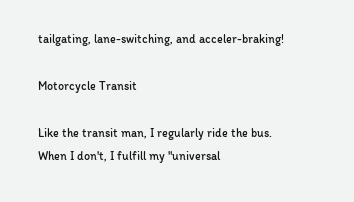tailgating, lane-switching, and acceler-braking!

Motorcycle Transit

Like the transit man, I regularly ride the bus. When I don't, I fulfill my "universal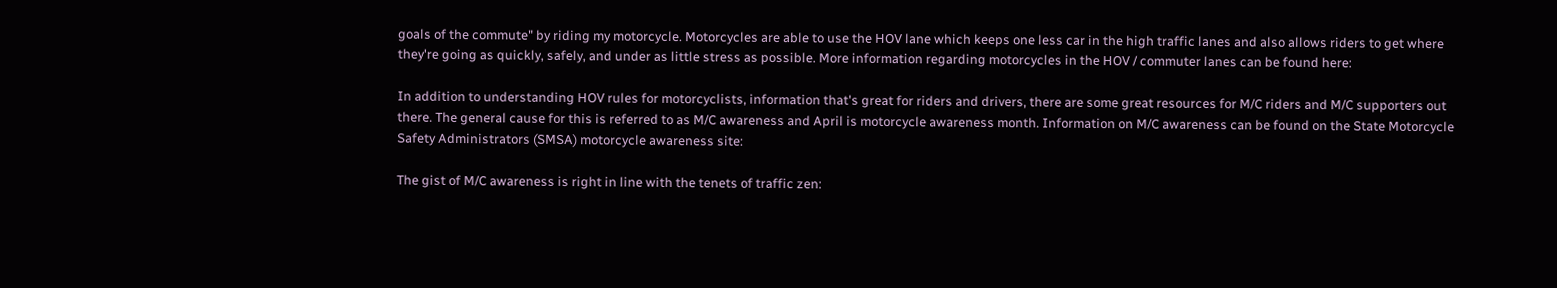goals of the commute" by riding my motorcycle. Motorcycles are able to use the HOV lane which keeps one less car in the high traffic lanes and also allows riders to get where they're going as quickly, safely, and under as little stress as possible. More information regarding motorcycles in the HOV / commuter lanes can be found here:

In addition to understanding HOV rules for motorcyclists, information that's great for riders and drivers, there are some great resources for M/C riders and M/C supporters out there. The general cause for this is referred to as M/C awareness and April is motorcycle awareness month. Information on M/C awareness can be found on the State Motorcycle Safety Administrators (SMSA) motorcycle awareness site:

The gist of M/C awareness is right in line with the tenets of traffic zen: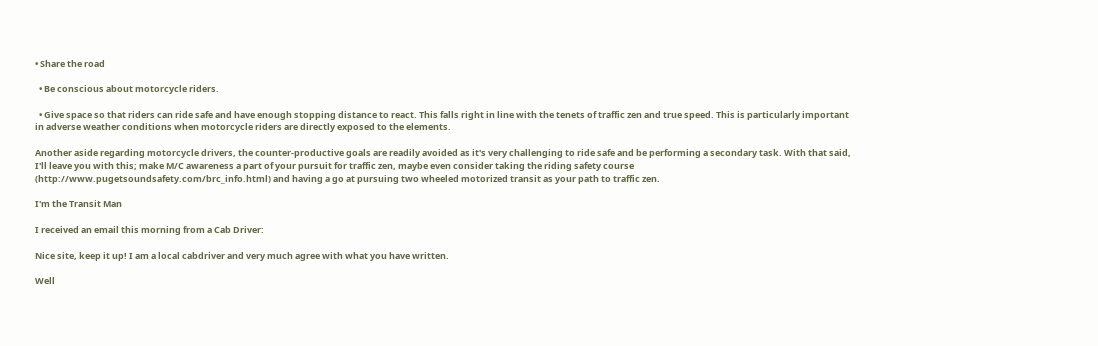• Share the road

  • Be conscious about motorcycle riders.

  • Give space so that riders can ride safe and have enough stopping distance to react. This falls right in line with the tenets of traffic zen and true speed. This is particularly important in adverse weather conditions when motorcycle riders are directly exposed to the elements.

Another aside regarding motorcycle drivers, the counter-productive goals are readily avoided as it's very challenging to ride safe and be performing a secondary task. With that said, I'll leave you with this; make M/C awareness a part of your pursuit for traffic zen, maybe even consider taking the riding safety course (http://www.pugetsoundsafety.com/brc_info.html) and having a go at pursuing two wheeled motorized transit as your path to traffic zen.

I'm the Transit Man

I received an email this morning from a Cab Driver:

Nice site, keep it up! I am a local cabdriver and very much agree with what you have written.

Well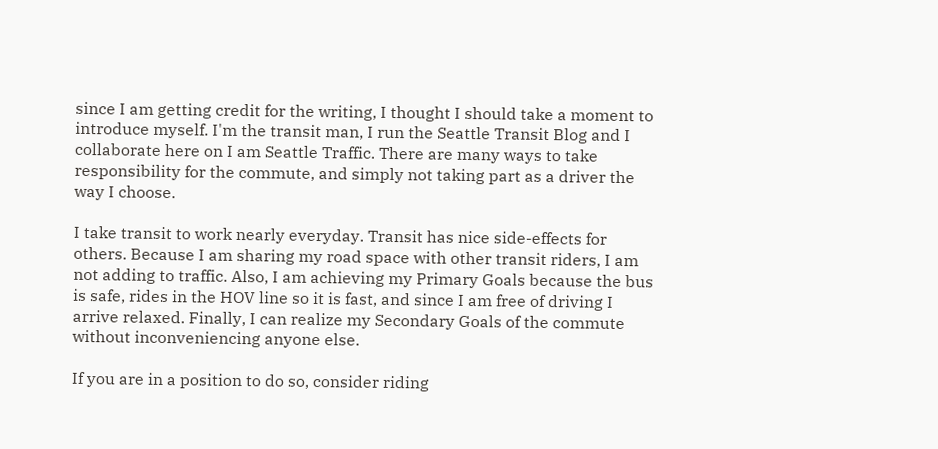since I am getting credit for the writing, I thought I should take a moment to introduce myself. I'm the transit man, I run the Seattle Transit Blog and I collaborate here on I am Seattle Traffic. There are many ways to take responsibility for the commute, and simply not taking part as a driver the way I choose.

I take transit to work nearly everyday. Transit has nice side-effects for others. Because I am sharing my road space with other transit riders, I am not adding to traffic. Also, I am achieving my Primary Goals because the bus is safe, rides in the HOV line so it is fast, and since I am free of driving I arrive relaxed. Finally, I can realize my Secondary Goals of the commute without inconveniencing anyone else.

If you are in a position to do so, consider riding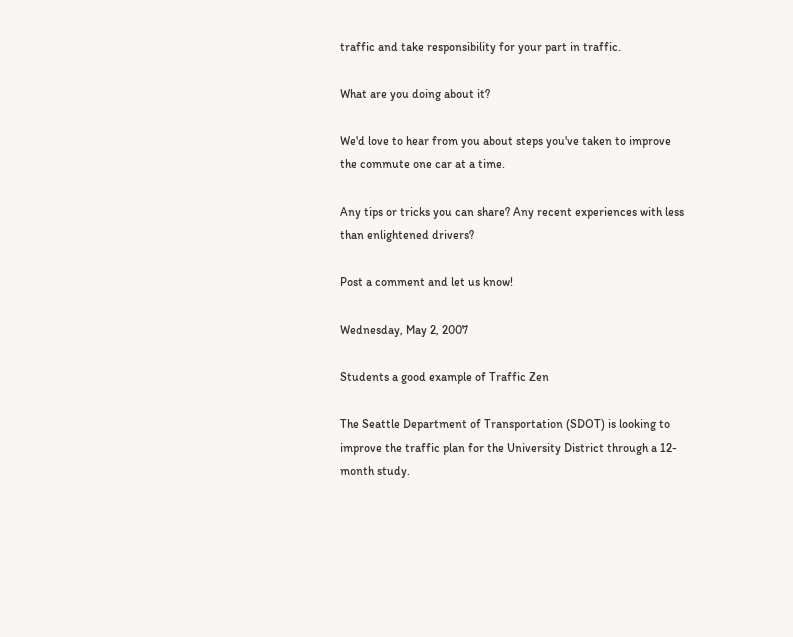traffic and take responsibility for your part in traffic.

What are you doing about it?

We'd love to hear from you about steps you've taken to improve the commute one car at a time.

Any tips or tricks you can share? Any recent experiences with less than enlightened drivers?

Post a comment and let us know!

Wednesday, May 2, 2007

Students a good example of Traffic Zen

The Seattle Department of Transportation (SDOT) is looking to improve the traffic plan for the University District through a 12-month study.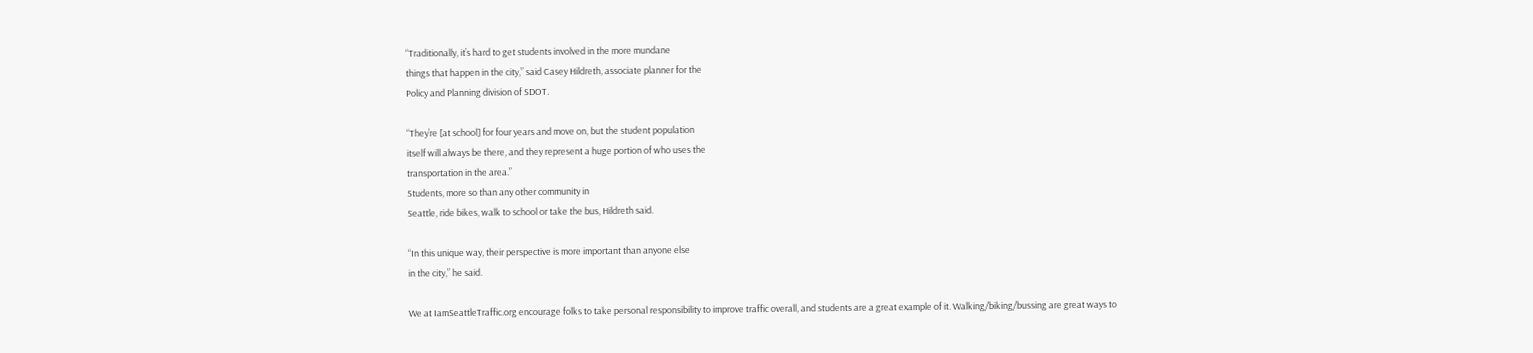“Traditionally, it’s hard to get students involved in the more mundane
things that happen in the city,” said Casey Hildreth, associate planner for the
Policy and Planning division of SDOT.

“They’re [at school] for four years and move on, but the student population
itself will always be there, and they represent a huge portion of who uses the
transportation in the area.”
Students, more so than any other community in
Seattle, ride bikes, walk to school or take the bus, Hildreth said.

“In this unique way, their perspective is more important than anyone else
in the city,” he said.

We at IamSeattleTraffic.org encourage folks to take personal responsibility to improve traffic overall, and students are a great example of it. Walking/biking/bussing are great ways to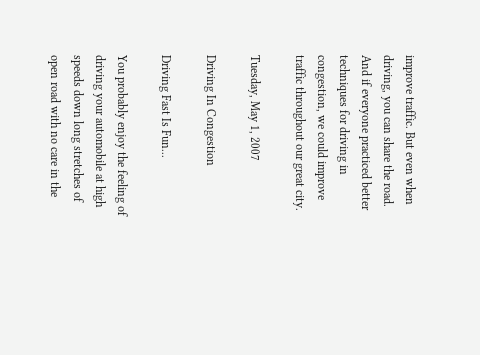improve traffic. But even when driving, you can share the road.
And if everyone practiced better techniques for driving in congestion, we could improve traffic throughout our great city.

Tuesday, May 1, 2007

Driving In Congestion

Driving Fast Is Fun...

You probably enjoy the feeling of driving your automobile at high speeds down long stretches of open road with no care in the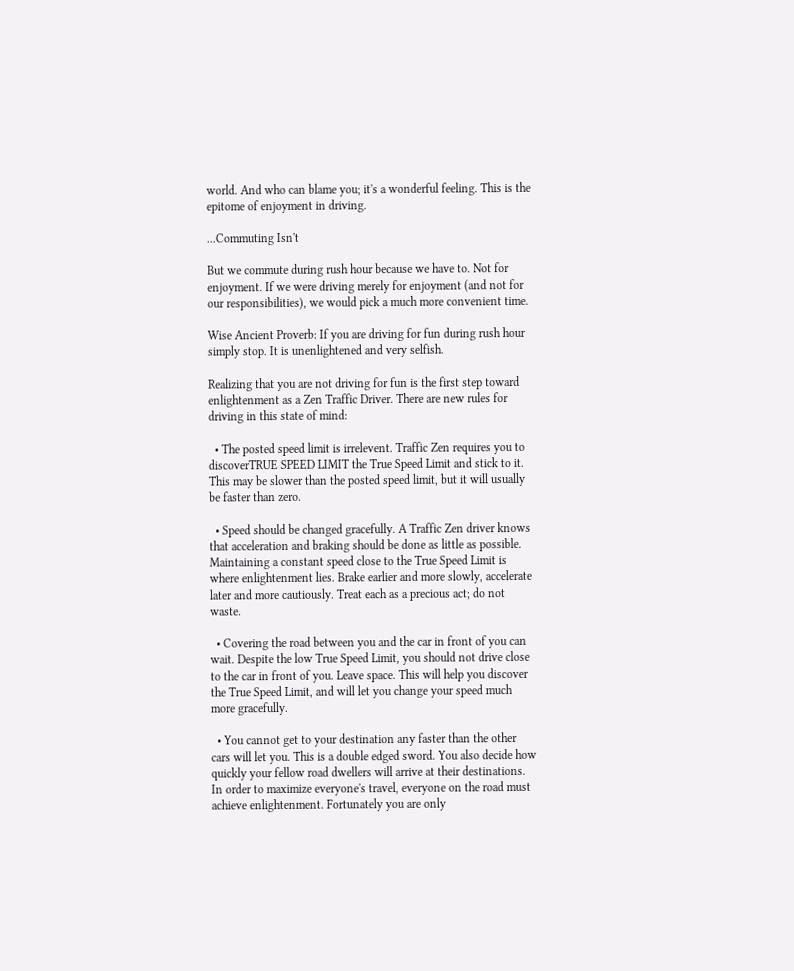world. And who can blame you; it's a wonderful feeling. This is the epitome of enjoyment in driving.

...Commuting Isn't

But we commute during rush hour because we have to. Not for enjoyment. If we were driving merely for enjoyment (and not for our responsibilities), we would pick a much more convenient time.

Wise Ancient Proverb: If you are driving for fun during rush hour simply stop. It is unenlightened and very selfish.

Realizing that you are not driving for fun is the first step toward enlightenment as a Zen Traffic Driver. There are new rules for driving in this state of mind:

  • The posted speed limit is irrelevent. Traffic Zen requires you to discoverTRUE SPEED LIMIT the True Speed Limit and stick to it. This may be slower than the posted speed limit, but it will usually be faster than zero.

  • Speed should be changed gracefully. A Traffic Zen driver knows that acceleration and braking should be done as little as possible. Maintaining a constant speed close to the True Speed Limit is where enlightenment lies. Brake earlier and more slowly, accelerate later and more cautiously. Treat each as a precious act; do not waste.

  • Covering the road between you and the car in front of you can wait. Despite the low True Speed Limit, you should not drive close to the car in front of you. Leave space. This will help you discover the True Speed Limit, and will let you change your speed much more gracefully.

  • You cannot get to your destination any faster than the other cars will let you. This is a double edged sword. You also decide how quickly your fellow road dwellers will arrive at their destinations. In order to maximize everyone's travel, everyone on the road must achieve enlightenment. Fortunately you are only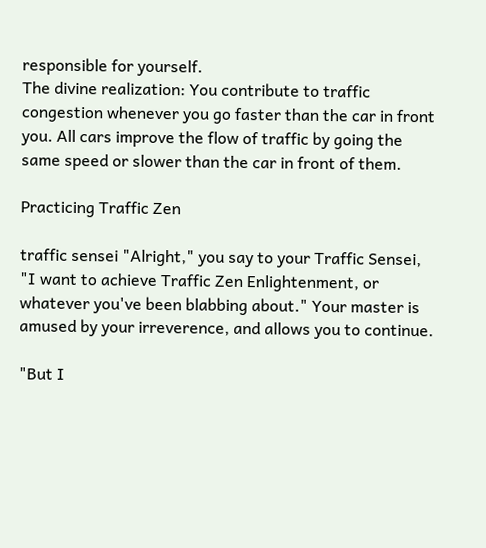responsible for yourself.
The divine realization: You contribute to traffic congestion whenever you go faster than the car in front you. All cars improve the flow of traffic by going the same speed or slower than the car in front of them.

Practicing Traffic Zen

traffic sensei "Alright," you say to your Traffic Sensei, "I want to achieve Traffic Zen Enlightenment, or whatever you've been blabbing about." Your master is amused by your irreverence, and allows you to continue.

"But I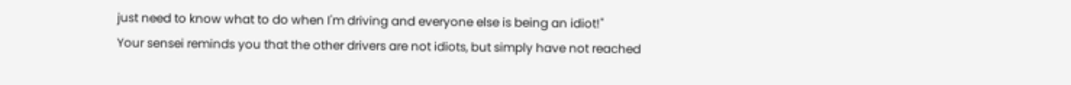just need to know what to do when I'm driving and everyone else is being an idiot!"
Your sensei reminds you that the other drivers are not idiots, but simply have not reached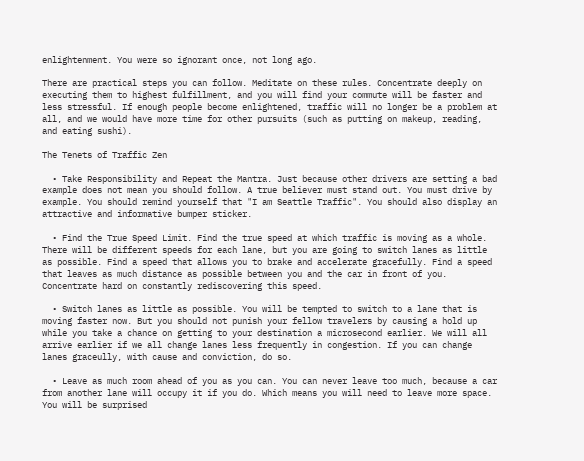enlightenment. You were so ignorant once, not long ago.

There are practical steps you can follow. Meditate on these rules. Concentrate deeply on executing them to highest fulfillment, and you will find your commute will be faster and less stressful. If enough people become enlightened, traffic will no longer be a problem at all, and we would have more time for other pursuits (such as putting on makeup, reading, and eating sushi).

The Tenets of Traffic Zen

  • Take Responsibility and Repeat the Mantra. Just because other drivers are setting a bad example does not mean you should follow. A true believer must stand out. You must drive by example. You should remind yourself that "I am Seattle Traffic". You should also display an attractive and informative bumper sticker.

  • Find the True Speed Limit. Find the true speed at which traffic is moving as a whole. There will be different speeds for each lane, but you are going to switch lanes as little as possible. Find a speed that allows you to brake and accelerate gracefully. Find a speed that leaves as much distance as possible between you and the car in front of you. Concentrate hard on constantly rediscovering this speed.

  • Switch lanes as little as possible. You will be tempted to switch to a lane that is moving faster now. But you should not punish your fellow travelers by causing a hold up while you take a chance on getting to your destination a microsecond earlier. We will all arrive earlier if we all change lanes less frequently in congestion. If you can change lanes graceully, with cause and conviction, do so.

  • Leave as much room ahead of you as you can. You can never leave too much, because a car from another lane will occupy it if you do. Which means you will need to leave more space. You will be surprised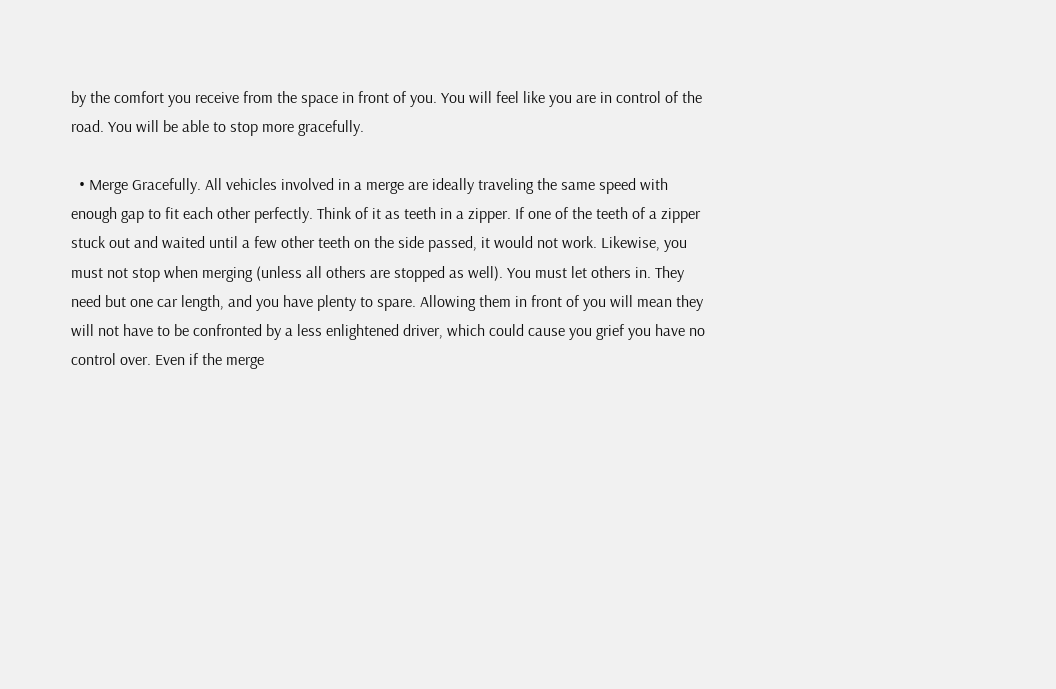by the comfort you receive from the space in front of you. You will feel like you are in control of the road. You will be able to stop more gracefully.

  • Merge Gracefully. All vehicles involved in a merge are ideally traveling the same speed with enough gap to fit each other perfectly. Think of it as teeth in a zipper. If one of the teeth of a zipper stuck out and waited until a few other teeth on the side passed, it would not work. Likewise, you must not stop when merging (unless all others are stopped as well). You must let others in. They need but one car length, and you have plenty to spare. Allowing them in front of you will mean they will not have to be confronted by a less enlightened driver, which could cause you grief you have no control over. Even if the merge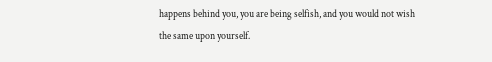happens behind you, you are being selfish, and you would not wish the same upon yourself.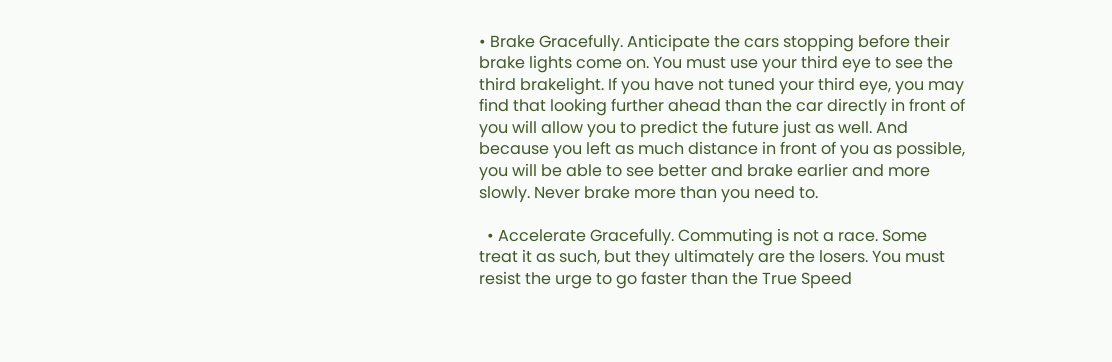• Brake Gracefully. Anticipate the cars stopping before their brake lights come on. You must use your third eye to see the third brakelight. If you have not tuned your third eye, you may find that looking further ahead than the car directly in front of you will allow you to predict the future just as well. And because you left as much distance in front of you as possible, you will be able to see better and brake earlier and more slowly. Never brake more than you need to.

  • Accelerate Gracefully. Commuting is not a race. Some treat it as such, but they ultimately are the losers. You must resist the urge to go faster than the True Speed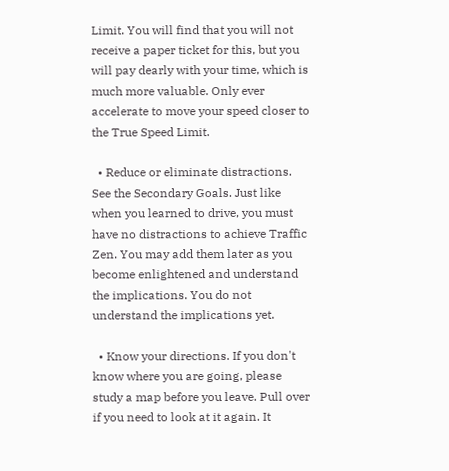Limit. You will find that you will not receive a paper ticket for this, but you will pay dearly with your time, which is much more valuable. Only ever accelerate to move your speed closer to the True Speed Limit.

  • Reduce or eliminate distractions. See the Secondary Goals. Just like when you learned to drive, you must have no distractions to achieve Traffic Zen. You may add them later as you become enlightened and understand the implications. You do not understand the implications yet.

  • Know your directions. If you don't know where you are going, please study a map before you leave. Pull over if you need to look at it again. It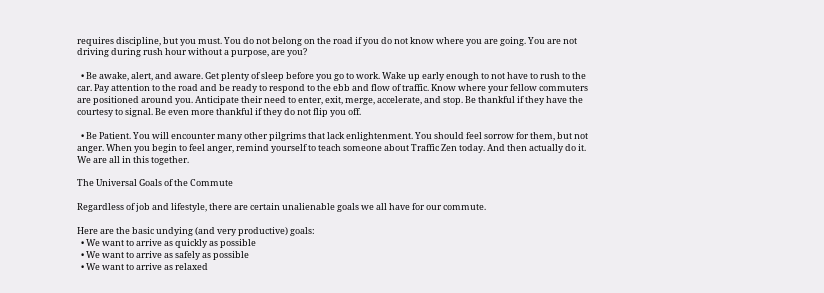requires discipline, but you must. You do not belong on the road if you do not know where you are going. You are not driving during rush hour without a purpose, are you?

  • Be awake, alert, and aware. Get plenty of sleep before you go to work. Wake up early enough to not have to rush to the car. Pay attention to the road and be ready to respond to the ebb and flow of traffic. Know where your fellow commuters are positioned around you. Anticipate their need to enter, exit, merge, accelerate, and stop. Be thankful if they have the courtesy to signal. Be even more thankful if they do not flip you off.

  • Be Patient. You will encounter many other pilgrims that lack enlightenment. You should feel sorrow for them, but not anger. When you begin to feel anger, remind yourself to teach someone about Traffic Zen today. And then actually do it. We are all in this together.

The Universal Goals of the Commute

Regardless of job and lifestyle, there are certain unalienable goals we all have for our commute.

Here are the basic undying (and very productive) goals:
  • We want to arrive as quickly as possible
  • We want to arrive as safely as possible
  • We want to arrive as relaxed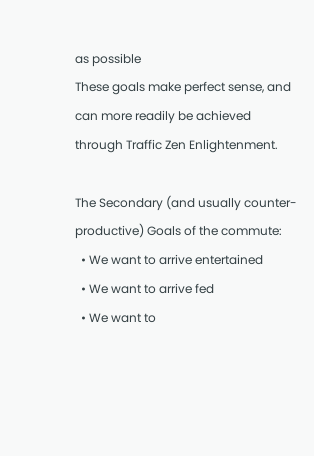as possible
These goals make perfect sense, and can more readily be achieved through Traffic Zen Enlightenment.

The Secondary (and usually counter-productive) Goals of the commute:
  • We want to arrive entertained
  • We want to arrive fed
  • We want to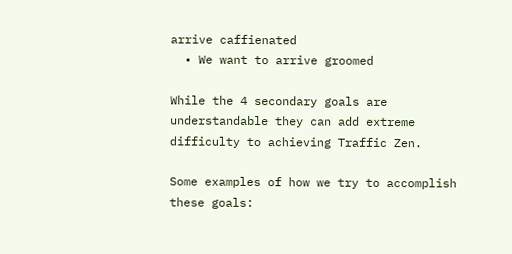arrive caffienated
  • We want to arrive groomed

While the 4 secondary goals are understandable they can add extreme difficulty to achieving Traffic Zen.

Some examples of how we try to accomplish these goals: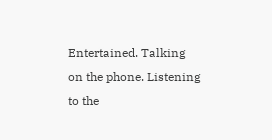Entertained. Talking on the phone. Listening to the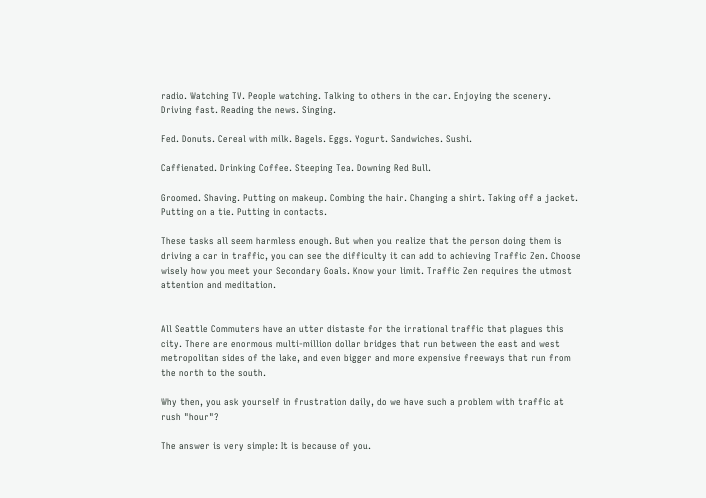radio. Watching TV. People watching. Talking to others in the car. Enjoying the scenery. Driving fast. Reading the news. Singing.

Fed. Donuts. Cereal with milk. Bagels. Eggs. Yogurt. Sandwiches. Sushi.

Caffienated. Drinking Coffee. Steeping Tea. Downing Red Bull.

Groomed. Shaving. Putting on makeup. Combing the hair. Changing a shirt. Taking off a jacket. Putting on a tie. Putting in contacts.

These tasks all seem harmless enough. But when you realize that the person doing them is driving a car in traffic, you can see the difficulty it can add to achieving Traffic Zen. Choose wisely how you meet your Secondary Goals. Know your limit. Traffic Zen requires the utmost attention and meditation.


All Seattle Commuters have an utter distaste for the irrational traffic that plagues this city. There are enormous multi-million dollar bridges that run between the east and west metropolitan sides of the lake, and even bigger and more expensive freeways that run from the north to the south.

Why then, you ask yourself in frustration daily, do we have such a problem with traffic at rush "hour"?

The answer is very simple: It is because of you.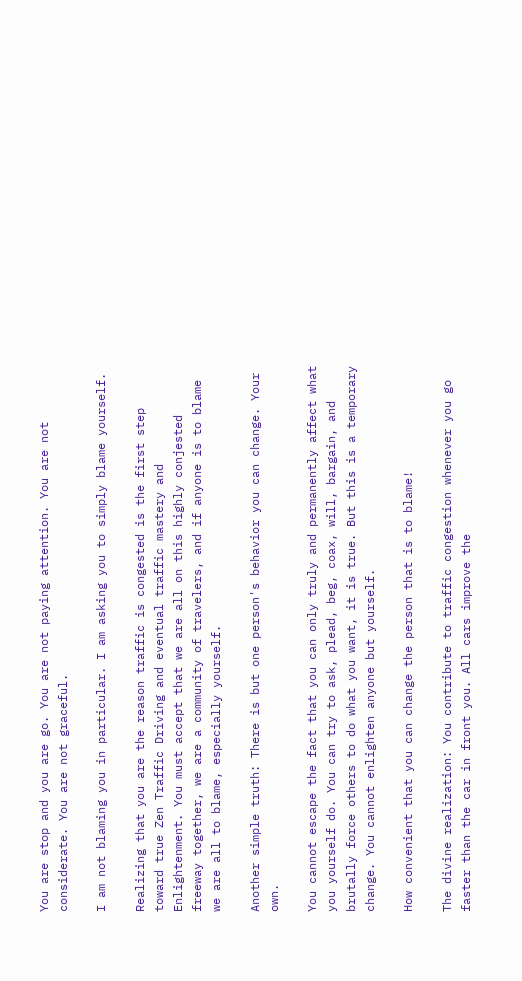You are stop and you are go. You are not paying attention. You are not considerate. You are not graceful.

I am not blaming you in particular. I am asking you to simply blame yourself.

Realizing that you are the reason traffic is congested is the first step toward true Zen Traffic Driving and eventual traffic mastery and Enlightenment. You must accept that we are all on this highly conjested freeway together, we are a community of travelers, and if anyone is to blame we are all to blame, especially yourself.

Another simple truth: There is but one person's behavior you can change. Your own.

You cannot escape the fact that you can only truly and permanently affect what you yourself do. You can try to ask, plead, beg, coax, will, bargain, and brutally force others to do what you want, it is true. But this is a temporary change. You cannot enlighten anyone but yourself.

How convenient that you can change the person that is to blame!

The divine realization: You contribute to traffic congestion whenever you go faster than the car in front you. All cars improve the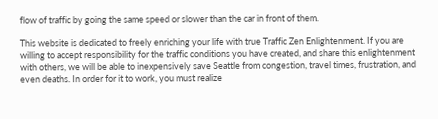flow of traffic by going the same speed or slower than the car in front of them.

This website is dedicated to freely enriching your life with true Traffic Zen Enlightenment. If you are willing to accept responsibility for the traffic conditions you have created, and share this enlightenment with others, we will be able to inexpensively save Seattle from congestion, travel times, frustration, and even deaths. In order for it to work, you must realize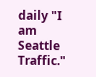daily "I am Seattle Traffic."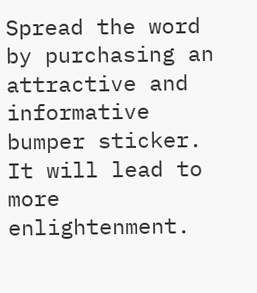Spread the word by purchasing an attractive and informative bumper sticker. It will lead to more enlightenment.